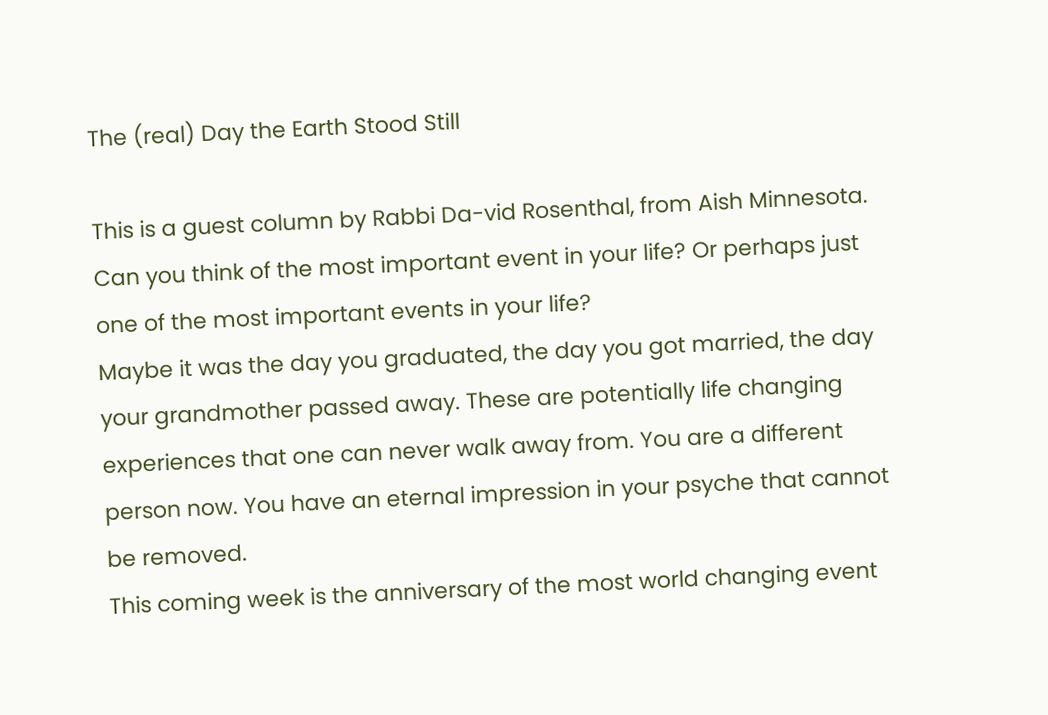The (real) Day the Earth Stood Still

This is a guest column by Rabbi Da-vid Rosenthal, from Aish Minnesota.
Can you think of the most important event in your life? Or perhaps just one of the most important events in your life?
Maybe it was the day you graduated, the day you got married, the day your grandmother passed away. These are potentially life changing experiences that one can never walk away from. You are a different person now. You have an eternal impression in your psyche that cannot be removed.
This coming week is the anniversary of the most world changing event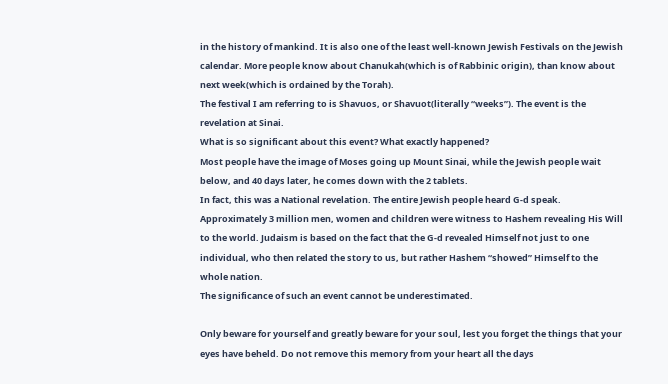in the history of mankind. It is also one of the least well-known Jewish Festivals on the Jewish calendar. More people know about Chanukah(which is of Rabbinic origin), than know about next week(which is ordained by the Torah).
The festival I am referring to is Shavuos, or Shavuot(literally “weeks”). The event is the revelation at Sinai.
What is so significant about this event? What exactly happened?
Most people have the image of Moses going up Mount Sinai, while the Jewish people wait below, and 40 days later, he comes down with the 2 tablets.
In fact, this was a National revelation. The entire Jewish people heard G-d speak. Approximately 3 million men, women and children were witness to Hashem revealing His Will to the world. Judaism is based on the fact that the G-d revealed Himself not just to one individual, who then related the story to us, but rather Hashem “showed” Himself to the whole nation.
The significance of such an event cannot be underestimated.

Only beware for yourself and greatly beware for your soul, lest you forget the things that your eyes have beheld. Do not remove this memory from your heart all the days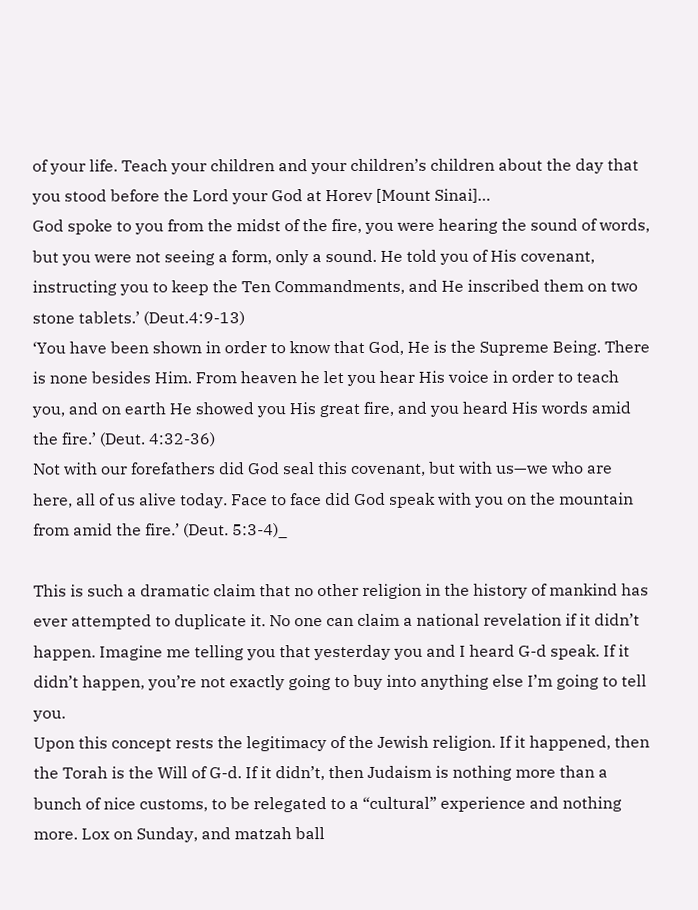of your life. Teach your children and your children’s children about the day that you stood before the Lord your God at Horev [Mount Sinai]…
God spoke to you from the midst of the fire, you were hearing the sound of words, but you were not seeing a form, only a sound. He told you of His covenant, instructing you to keep the Ten Commandments, and He inscribed them on two stone tablets.’ (Deut.4:9-13)
‘You have been shown in order to know that God, He is the Supreme Being. There is none besides Him. From heaven he let you hear His voice in order to teach you, and on earth He showed you His great fire, and you heard His words amid the fire.’ (Deut. 4:32-36)
Not with our forefathers did God seal this covenant, but with us—we who are here, all of us alive today. Face to face did God speak with you on the mountain from amid the fire.’ (Deut. 5:3-4)_

This is such a dramatic claim that no other religion in the history of mankind has ever attempted to duplicate it. No one can claim a national revelation if it didn’t happen. Imagine me telling you that yesterday you and I heard G-d speak. If it didn’t happen, you’re not exactly going to buy into anything else I’m going to tell you.
Upon this concept rests the legitimacy of the Jewish religion. If it happened, then the Torah is the Will of G-d. If it didn’t, then Judaism is nothing more than a bunch of nice customs, to be relegated to a “cultural” experience and nothing more. Lox on Sunday, and matzah ball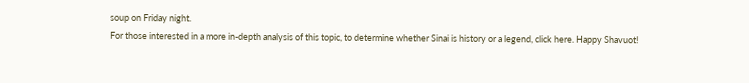soup on Friday night.
For those interested in a more in-depth analysis of this topic, to determine whether Sinai is history or a legend, click here. Happy Shavuot!